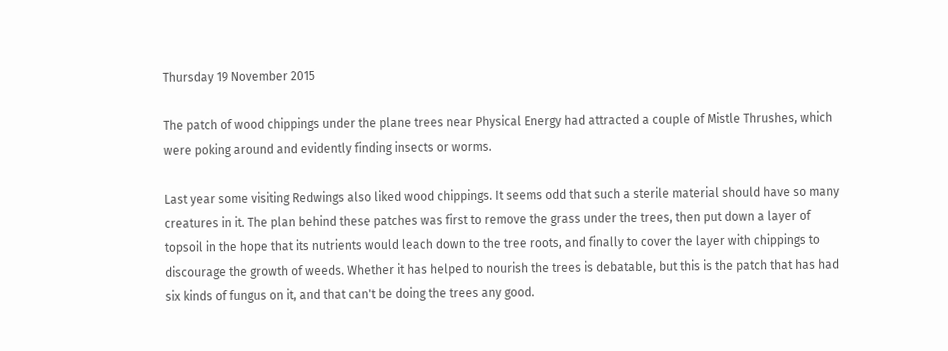Thursday 19 November 2015

The patch of wood chippings under the plane trees near Physical Energy had attracted a couple of Mistle Thrushes, which were poking around and evidently finding insects or worms.

Last year some visiting Redwings also liked wood chippings. It seems odd that such a sterile material should have so many creatures in it. The plan behind these patches was first to remove the grass under the trees, then put down a layer of topsoil in the hope that its nutrients would leach down to the tree roots, and finally to cover the layer with chippings to discourage the growth of weeds. Whether it has helped to nourish the trees is debatable, but this is the patch that has had six kinds of fungus on it, and that can't be doing the trees any good.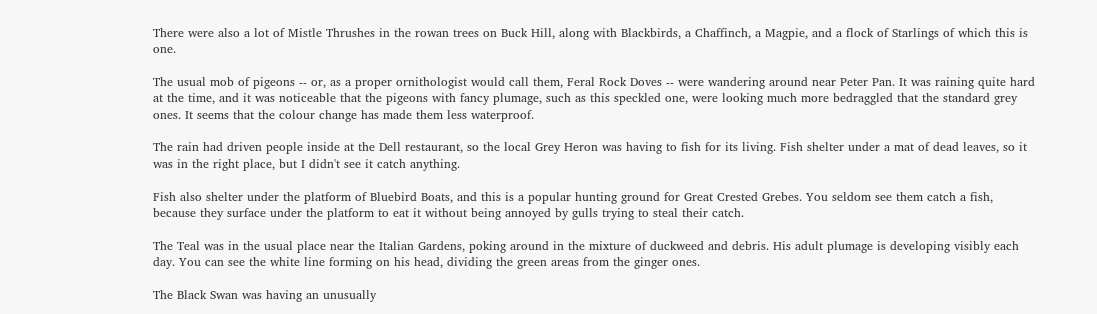There were also a lot of Mistle Thrushes in the rowan trees on Buck Hill, along with Blackbirds, a Chaffinch, a Magpie, and a flock of Starlings of which this is one.

The usual mob of pigeons -- or, as a proper ornithologist would call them, Feral Rock Doves -- were wandering around near Peter Pan. It was raining quite hard at the time, and it was noticeable that the pigeons with fancy plumage, such as this speckled one, were looking much more bedraggled that the standard grey ones. It seems that the colour change has made them less waterproof.

The rain had driven people inside at the Dell restaurant, so the local Grey Heron was having to fish for its living. Fish shelter under a mat of dead leaves, so it was in the right place, but I didn't see it catch anything.

Fish also shelter under the platform of Bluebird Boats, and this is a popular hunting ground for Great Crested Grebes. You seldom see them catch a fish, because they surface under the platform to eat it without being annoyed by gulls trying to steal their catch.

The Teal was in the usual place near the Italian Gardens, poking around in the mixture of duckweed and debris. His adult plumage is developing visibly each day. You can see the white line forming on his head, dividing the green areas from the ginger ones.

The Black Swan was having an unusually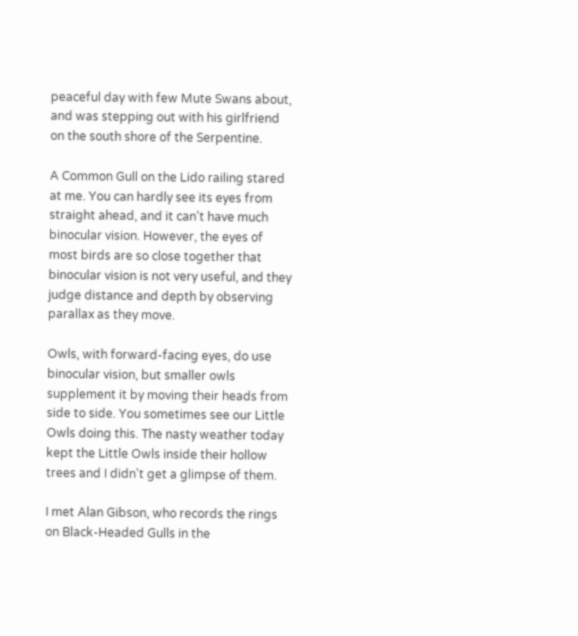peaceful day with few Mute Swans about, and was stepping out with his girlfriend on the south shore of the Serpentine.

A Common Gull on the Lido railing stared at me. You can hardly see its eyes from straight ahead, and it can't have much binocular vision. However, the eyes of most birds are so close together that binocular vision is not very useful, and they judge distance and depth by observing parallax as they move.

Owls, with forward-facing eyes, do use binocular vision, but smaller owls supplement it by moving their heads from side to side. You sometimes see our Little Owls doing this. The nasty weather today kept the Little Owls inside their hollow trees and I didn't get a glimpse of them.

I met Alan Gibson, who records the rings on Black-Headed Gulls in the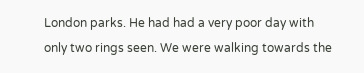London parks. He had had a very poor day with only two rings seen. We were walking towards the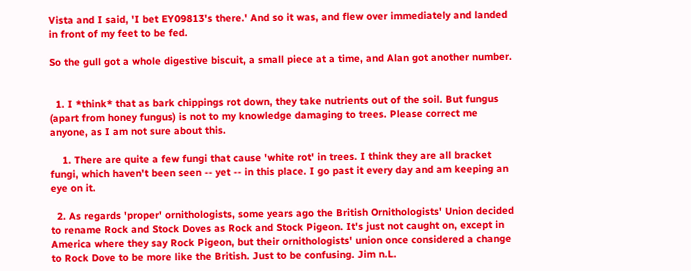Vista and I said, 'I bet EY09813's there.' And so it was, and flew over immediately and landed in front of my feet to be fed.

So the gull got a whole digestive biscuit, a small piece at a time, and Alan got another number.


  1. I *think* that as bark chippings rot down, they take nutrients out of the soil. But fungus (apart from honey fungus) is not to my knowledge damaging to trees. Please correct me anyone, as I am not sure about this.

    1. There are quite a few fungi that cause 'white rot' in trees. I think they are all bracket fungi, which haven't been seen -- yet -- in this place. I go past it every day and am keeping an eye on it.

  2. As regards 'proper' ornithologists, some years ago the British Ornithologists' Union decided to rename Rock and Stock Doves as Rock and Stock Pigeon. It's just not caught on, except in America where they say Rock Pigeon, but their ornithologists' union once considered a change to Rock Dove to be more like the British. Just to be confusing. Jim n.L.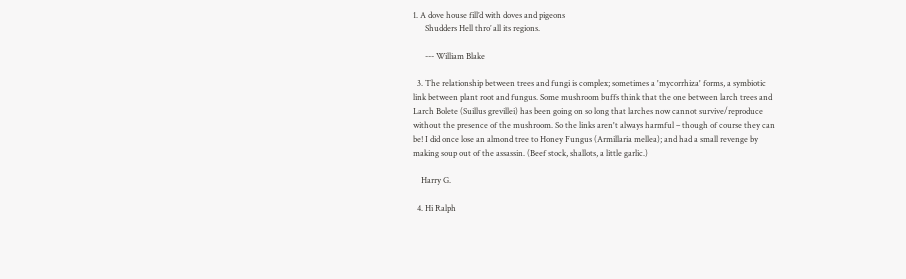1. A dove house fill’d with doves and pigeons
      Shudders Hell thro’ all its regions.

      --- William Blake

  3. The relationship between trees and fungi is complex; sometimes a 'mycorrhiza' forms, a symbiotic link between plant root and fungus. Some mushroom buffs think that the one between larch trees and Larch Bolete (Suillus grevillei) has been going on so long that larches now cannot survive/reproduce without the presence of the mushroom. So the links aren't always harmful – though of course they can be! I did once lose an almond tree to Honey Fungus (Armillaria mellea); and had a small revenge by making soup out of the assassin. (Beef stock, shallots, a little garlic.)

    Harry G.

  4. Hi Ralph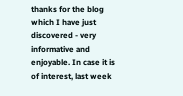thanks for the blog which I have just discovered - very informative and enjoyable. In case it is of interest, last week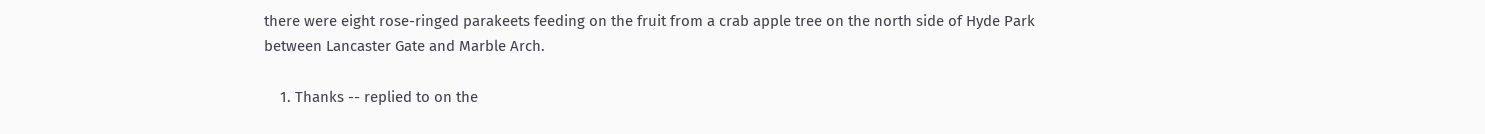there were eight rose-ringed parakeets feeding on the fruit from a crab apple tree on the north side of Hyde Park between Lancaster Gate and Marble Arch.

    1. Thanks -- replied to on the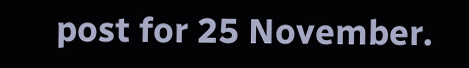post for 25 November.